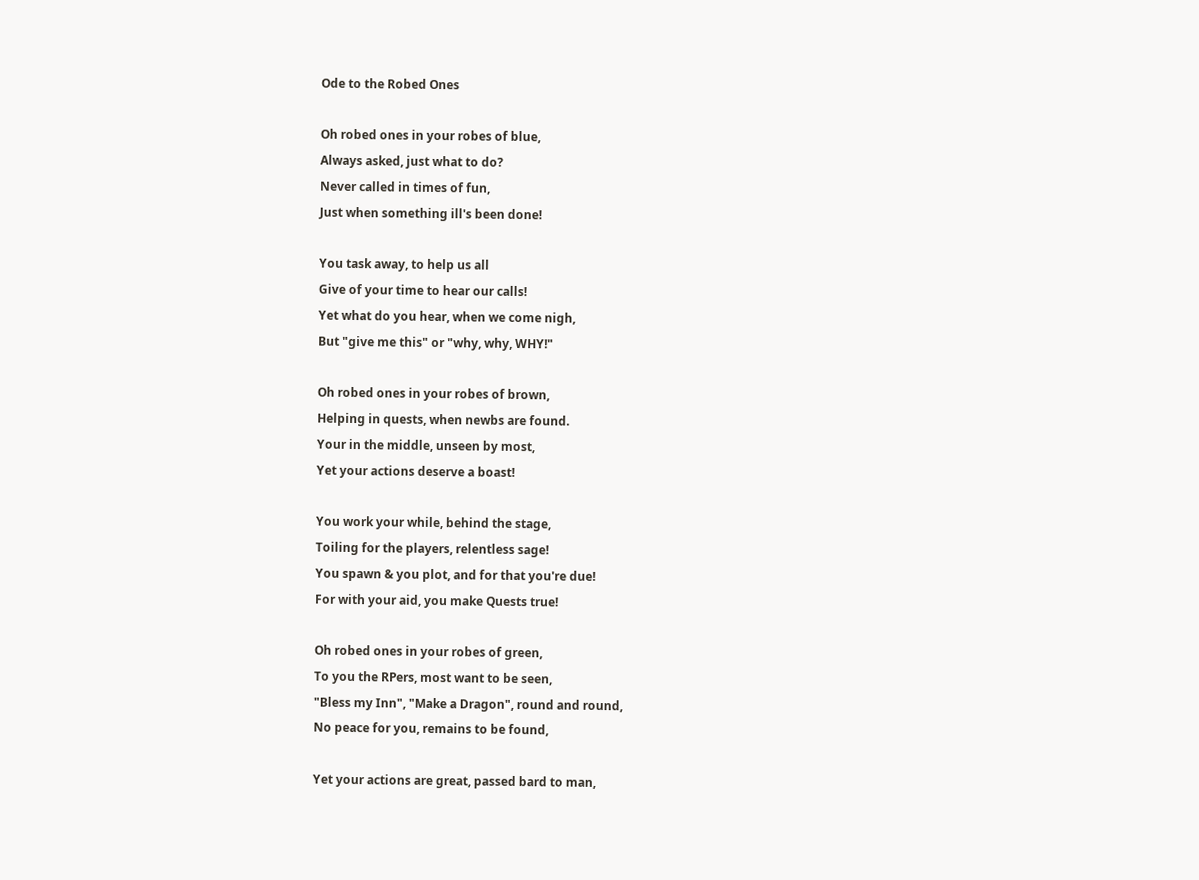Ode to the Robed Ones

Oh robed ones in your robes of blue,
Always asked, just what to do?
Never called in times of fun,
Just when something ill's been done!

You task away, to help us all
Give of your time to hear our calls!
Yet what do you hear, when we come nigh,
But "give me this" or "why, why, WHY!"

Oh robed ones in your robes of brown,
Helping in quests, when newbs are found.
Your in the middle, unseen by most,
Yet your actions deserve a boast!

You work your while, behind the stage,
Toiling for the players, relentless sage!
You spawn & you plot, and for that you're due!
For with your aid, you make Quests true!

Oh robed ones in your robes of green,
To you the RPers, most want to be seen,
"Bless my Inn", "Make a Dragon", round and round,
No peace for you, remains to be found,

Yet your actions are great, passed bard to man,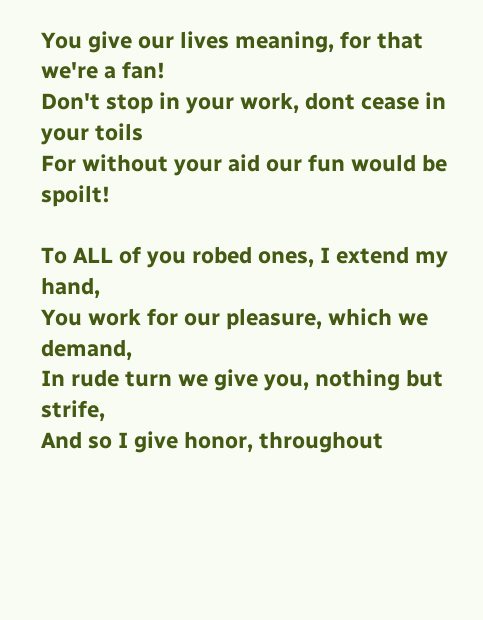You give our lives meaning, for that we're a fan!
Don't stop in your work, dont cease in your toils
For without your aid our fun would be spoilt!

To ALL of you robed ones, I extend my hand,
You work for our pleasure, which we demand,
In rude turn we give you, nothing but strife,
And so I give honor, throughout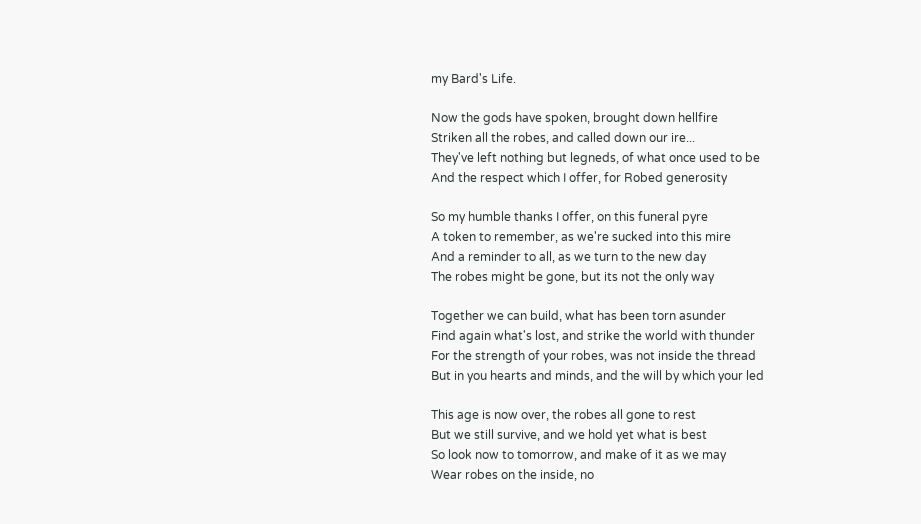my Bard's Life.

Now the gods have spoken, brought down hellfire
Striken all the robes, and called down our ire...
They've left nothing but legneds, of what once used to be
And the respect which I offer, for Robed generosity

So my humble thanks I offer, on this funeral pyre
A token to remember, as we're sucked into this mire
And a reminder to all, as we turn to the new day
The robes might be gone, but its not the only way

Together we can build, what has been torn asunder
Find again what's lost, and strike the world with thunder
For the strength of your robes, was not inside the thread
But in you hearts and minds, and the will by which your led

This age is now over, the robes all gone to rest
But we still survive, and we hold yet what is best
So look now to tomorrow, and make of it as we may
Wear robes on the inside, no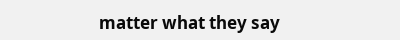matter what they say